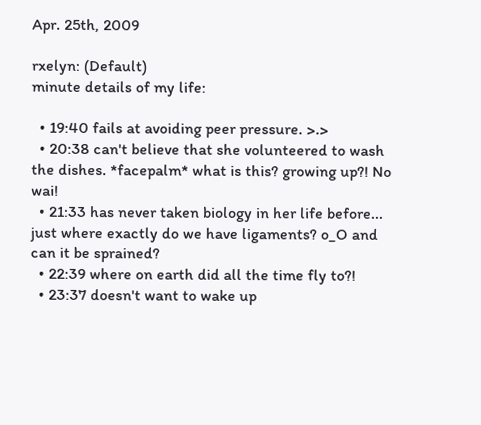Apr. 25th, 2009

rxelyn: (Default)
minute details of my life:

  • 19:40 fails at avoiding peer pressure. >.>
  • 20:38 can't believe that she volunteered to wash the dishes. *facepalm* what is this? growing up?! No wai!
  • 21:33 has never taken biology in her life before... just where exactly do we have ligaments? o_O and can it be sprained?
  • 22:39 where on earth did all the time fly to?!
  • 23:37 doesn't want to wake up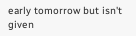early tomorrow but isn't given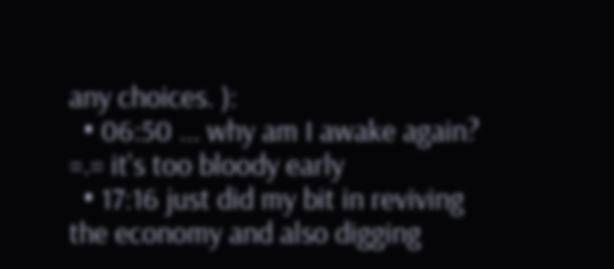any choices. ):
  • 06:50 ... why am I awake again? =.= it's too bloody early
  • 17:16 just did my bit in reviving the economy and also digging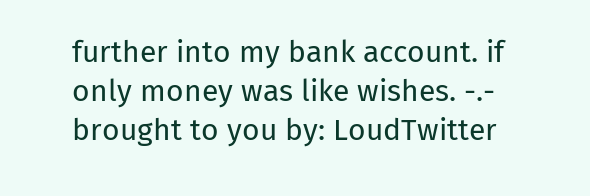further into my bank account. if only money was like wishes. -.-
brought to you by: LoudTwitter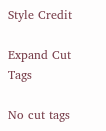Style Credit

Expand Cut Tags

No cut tags